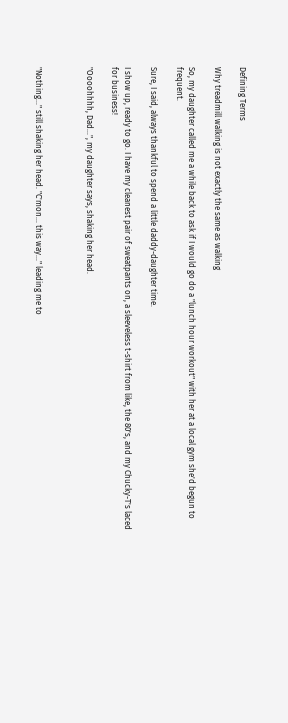Defining Terms

Why treadmill walking is not exactly the same as walking

So, my daughter called me a while back to ask if I would go do a "lunch hour workout" with her at a local gym she'd begun to frequent.

Sure, I said, always thankful to spend a little daddy-daughter time.

I show up, ready to go. I have my cleanest pair of sweatpants on, a sleeveless t-shirt from like, the 80's, and my Chucky-T's laced for business!

"Oooohhhh, Dad...", my daughter says, shaking her head.



"Nothing..." still shaking her head. "C'mon... this way..." leading me to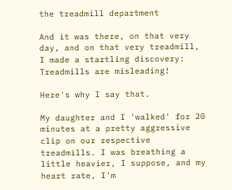the treadmill department

And it was there, on that very day, and on that very treadmill, I made a startling discovery: Treadmills are misleading!

Here's why I say that.

My daughter and I 'walked' for 20 minutes at a pretty aggressive clip on our respective treadmills. I was breathing a little heavier, I suppose, and my heart rate, I'm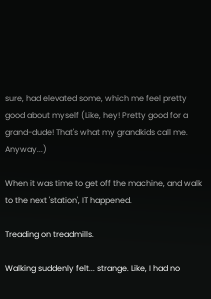sure, had elevated some, which me feel pretty good about myself (Like, hey! Pretty good for a grand-dude! That's what my grandkids call me. Anyway...)

When it was time to get off the machine, and walk to the next 'station', IT happened.

Treading on treadmills.

Walking suddenly felt... strange. Like, I had no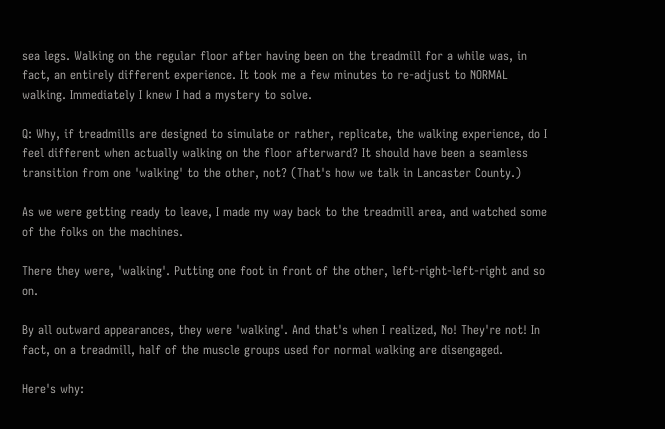sea legs. Walking on the regular floor after having been on the treadmill for a while was, in fact, an entirely different experience. It took me a few minutes to re-adjust to NORMAL walking. Immediately I knew I had a mystery to solve.

Q: Why, if treadmills are designed to simulate or rather, replicate, the walking experience, do I feel different when actually walking on the floor afterward? It should have been a seamless transition from one 'walking' to the other, not? (That's how we talk in Lancaster County.)

As we were getting ready to leave, I made my way back to the treadmill area, and watched some of the folks on the machines.

There they were, 'walking'. Putting one foot in front of the other, left-right-left-right and so on.

By all outward appearances, they were 'walking'. And that's when I realized, No! They're not! In fact, on a treadmill, half of the muscle groups used for normal walking are disengaged.

Here's why: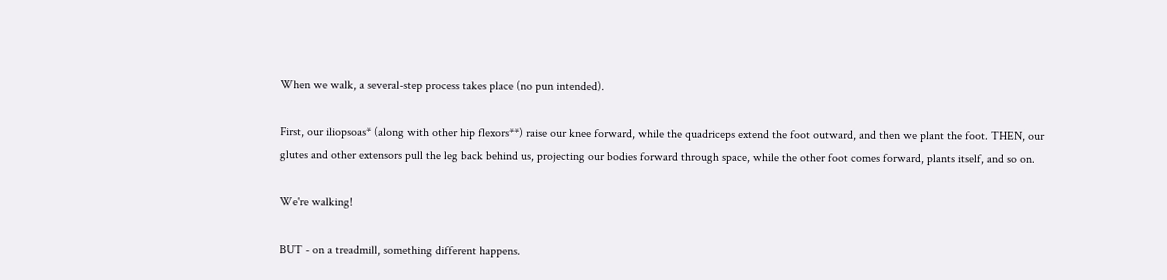When we walk, a several-step process takes place (no pun intended).

First, our iliopsoas* (along with other hip flexors**) raise our knee forward, while the quadriceps extend the foot outward, and then we plant the foot. THEN, our glutes and other extensors pull the leg back behind us, projecting our bodies forward through space, while the other foot comes forward, plants itself, and so on.

We're walking!

BUT - on a treadmill, something different happens.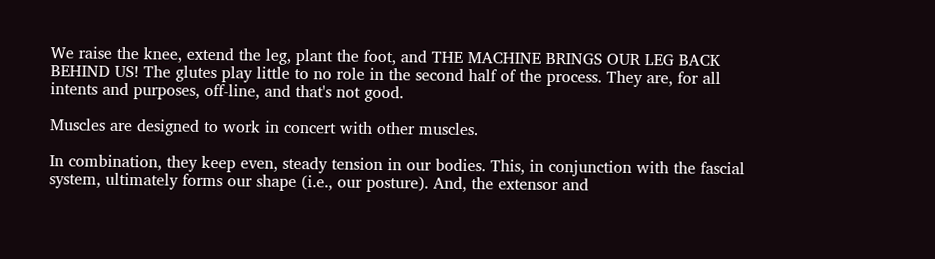We raise the knee, extend the leg, plant the foot, and THE MACHINE BRINGS OUR LEG BACK BEHIND US! The glutes play little to no role in the second half of the process. They are, for all intents and purposes, off-line, and that's not good.

Muscles are designed to work in concert with other muscles.

In combination, they keep even, steady tension in our bodies. This, in conjunction with the fascial system, ultimately forms our shape (i.e., our posture). And, the extensor and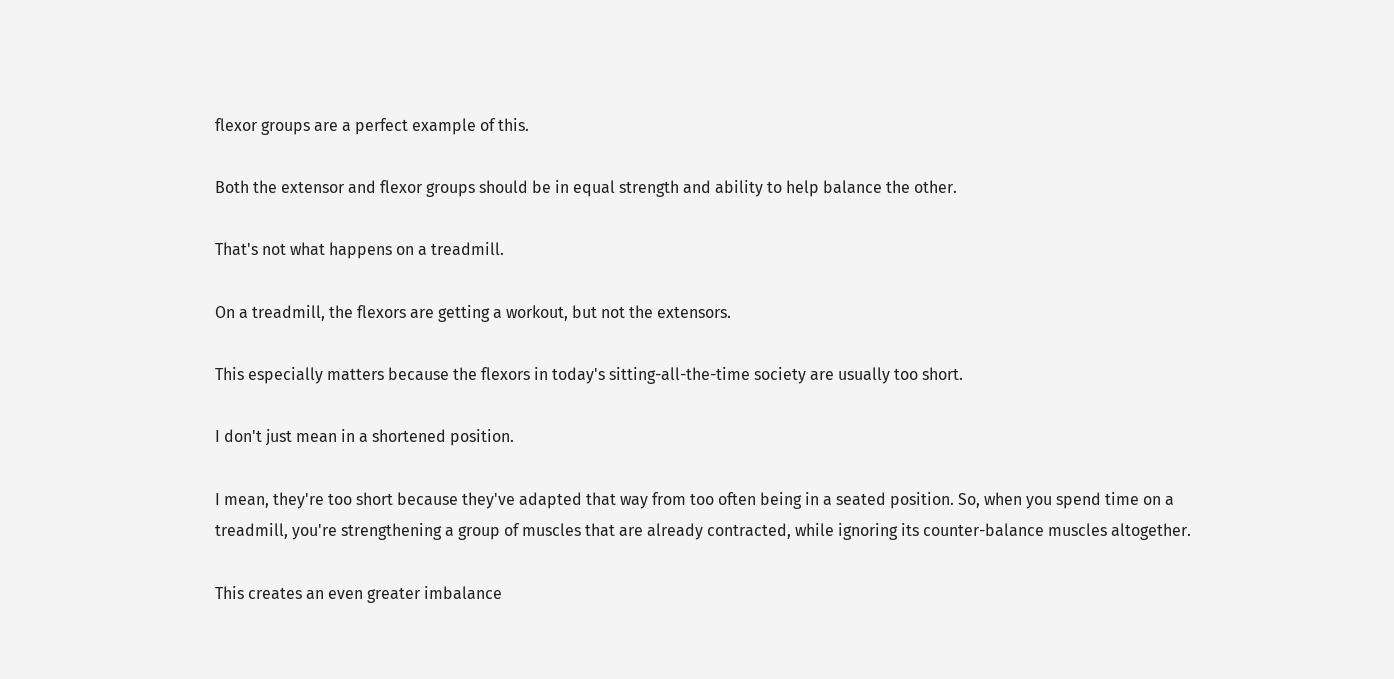flexor groups are a perfect example of this.

Both the extensor and flexor groups should be in equal strength and ability to help balance the other.

That's not what happens on a treadmill.

On a treadmill, the flexors are getting a workout, but not the extensors.

This especially matters because the flexors in today's sitting-all-the-time society are usually too short.

I don't just mean in a shortened position.

I mean, they're too short because they've adapted that way from too often being in a seated position. So, when you spend time on a treadmill, you're strengthening a group of muscles that are already contracted, while ignoring its counter-balance muscles altogether.

This creates an even greater imbalance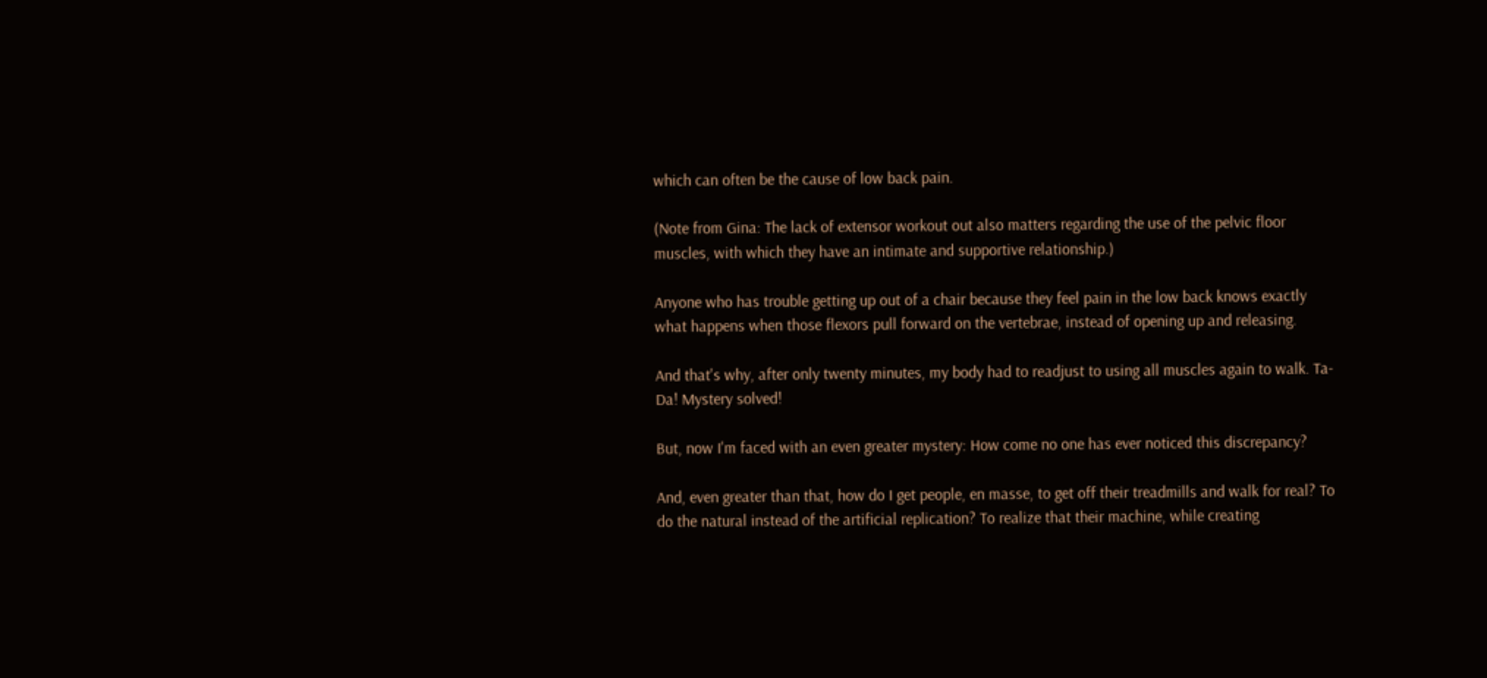which can often be the cause of low back pain.

(Note from Gina: The lack of extensor workout out also matters regarding the use of the pelvic floor muscles, with which they have an intimate and supportive relationship.)

Anyone who has trouble getting up out of a chair because they feel pain in the low back knows exactly what happens when those flexors pull forward on the vertebrae, instead of opening up and releasing.

And that's why, after only twenty minutes, my body had to readjust to using all muscles again to walk. Ta-Da! Mystery solved!

But, now I'm faced with an even greater mystery: How come no one has ever noticed this discrepancy?

And, even greater than that, how do I get people, en masse, to get off their treadmills and walk for real? To do the natural instead of the artificial replication? To realize that their machine, while creating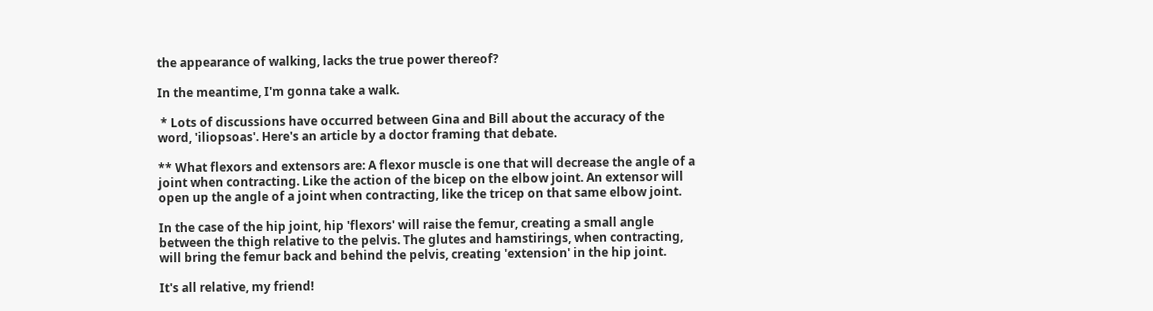the appearance of walking, lacks the true power thereof?

In the meantime, I'm gonna take a walk.

 * Lots of discussions have occurred between Gina and Bill about the accuracy of the word, 'iliopsoas'. Here's an article by a doctor framing that debate.

** What flexors and extensors are: A flexor muscle is one that will decrease the angle of a joint when contracting. Like the action of the bicep on the elbow joint. An extensor will open up the angle of a joint when contracting, like the tricep on that same elbow joint.

In the case of the hip joint, hip 'flexors' will raise the femur, creating a small angle between the thigh relative to the pelvis. The glutes and hamstirings, when contracting, will bring the femur back and behind the pelvis, creating 'extension' in the hip joint.

It's all relative, my friend!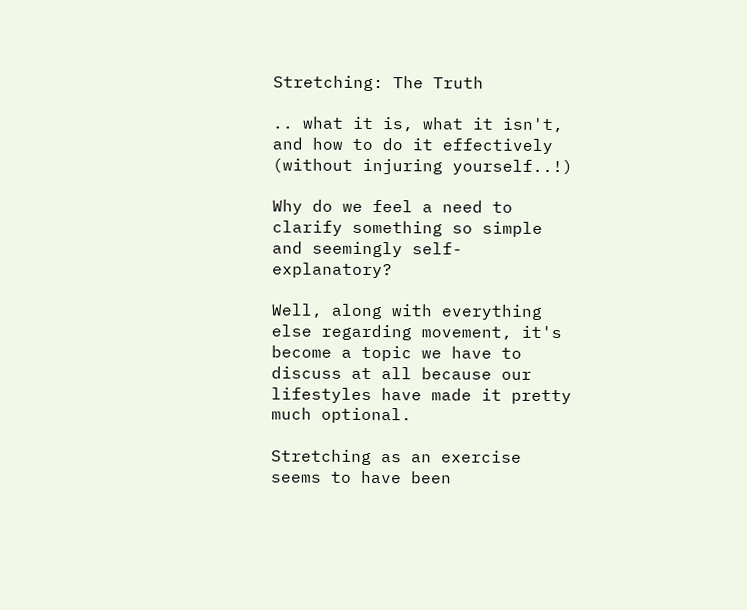Stretching: The Truth

.. what it is, what it isn't, and how to do it effectively (without injuring yourself..!)

Why do we feel a need to clarify something so simple and seemingly self-explanatory?

Well, along with everything else regarding movement, it's become a topic we have to discuss at all because our lifestyles have made it pretty much optional.

Stretching as an exercise seems to have been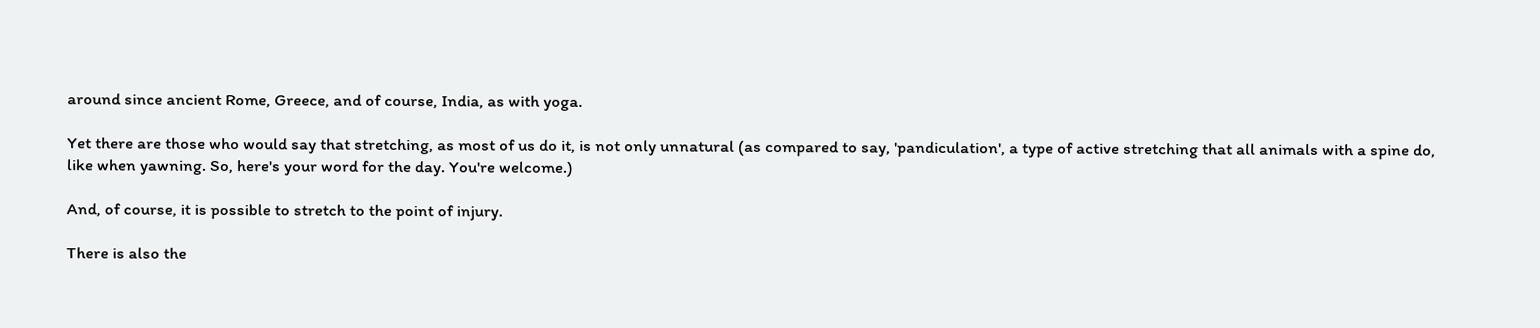around since ancient Rome, Greece, and of course, India, as with yoga.

Yet there are those who would say that stretching, as most of us do it, is not only unnatural (as compared to say, 'pandiculation', a type of active stretching that all animals with a spine do, like when yawning. So, here's your word for the day. You're welcome.)

And, of course, it is possible to stretch to the point of injury.

There is also the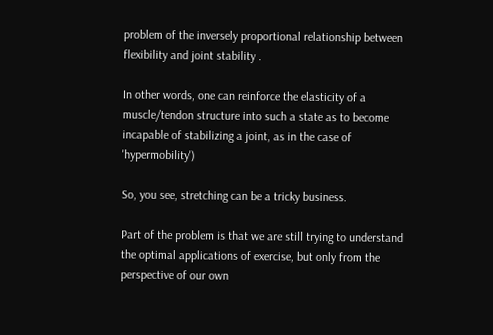problem of the inversely proportional relationship between flexibility and joint stability .

In other words, one can reinforce the elasticity of a muscle/tendon structure into such a state as to become incapable of stabilizing a joint, as in the case of 'hypermobility')

So, you see, stretching can be a tricky business.

Part of the problem is that we are still trying to understand the optimal applications of exercise, but only from the perspective of our own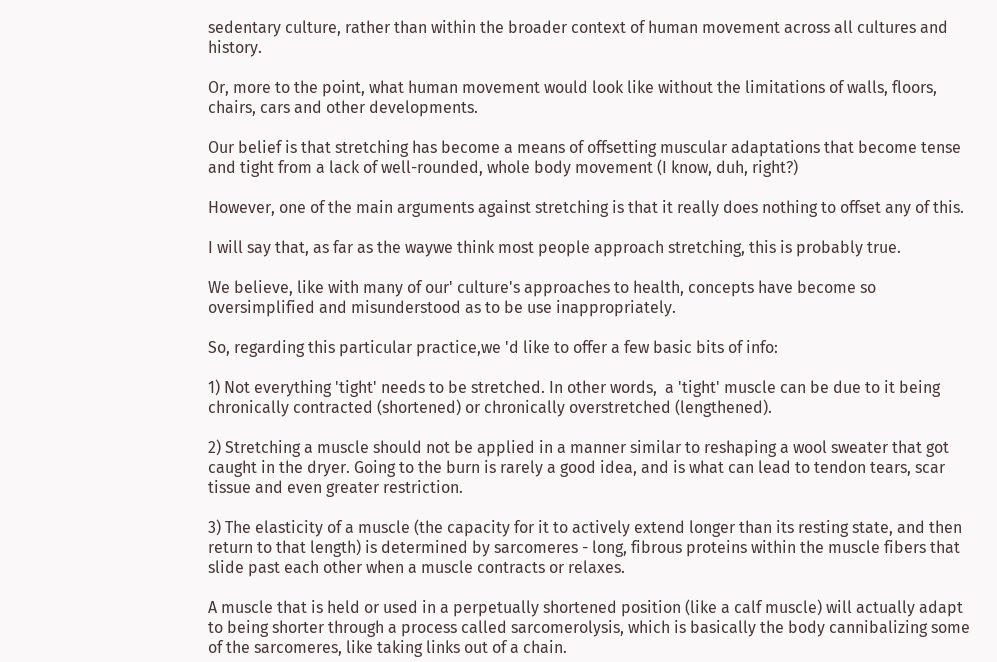sedentary culture, rather than within the broader context of human movement across all cultures and history.

Or, more to the point, what human movement would look like without the limitations of walls, floors, chairs, cars and other developments.

Our belief is that stretching has become a means of offsetting muscular adaptations that become tense and tight from a lack of well-rounded, whole body movement (I know, duh, right?)

However, one of the main arguments against stretching is that it really does nothing to offset any of this.

I will say that, as far as the waywe think most people approach stretching, this is probably true.

We believe, like with many of our' culture's approaches to health, concepts have become so oversimplified and misunderstood as to be use inappropriately.

So, regarding this particular practice,we 'd like to offer a few basic bits of info:

1) Not everything 'tight' needs to be stretched. In other words,  a 'tight' muscle can be due to it being chronically contracted (shortened) or chronically overstretched (lengthened).

2) Stretching a muscle should not be applied in a manner similar to reshaping a wool sweater that got caught in the dryer. Going to the burn is rarely a good idea, and is what can lead to tendon tears, scar tissue and even greater restriction.

3) The elasticity of a muscle (the capacity for it to actively extend longer than its resting state, and then return to that length) is determined by sarcomeres - long, fibrous proteins within the muscle fibers that slide past each other when a muscle contracts or relaxes.

A muscle that is held or used in a perpetually shortened position (like a calf muscle) will actually adapt to being shorter through a process called sarcomerolysis, which is basically the body cannibalizing some of the sarcomeres, like taking links out of a chain.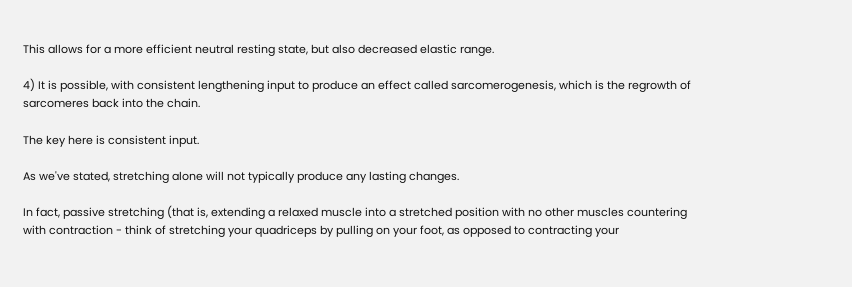This allows for a more efficient neutral resting state, but also decreased elastic range.

4) It is possible, with consistent lengthening input to produce an effect called sarcomerogenesis, which is the regrowth of sarcomeres back into the chain.

The key here is consistent input.

As we've stated, stretching alone will not typically produce any lasting changes.

In fact, passive stretching (that is, extending a relaxed muscle into a stretched position with no other muscles countering with contraction - think of stretching your quadriceps by pulling on your foot, as opposed to contracting your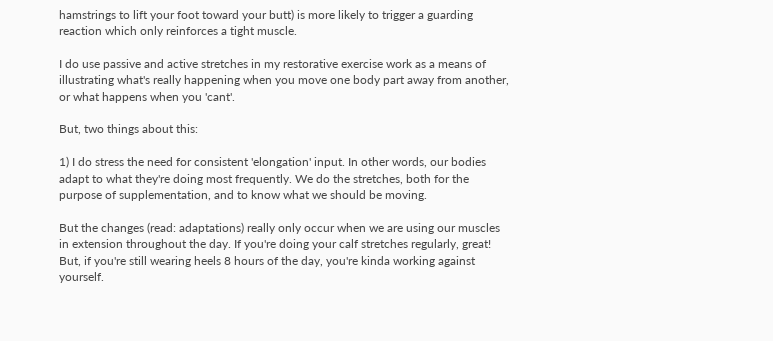hamstrings to lift your foot toward your butt) is more likely to trigger a guarding reaction which only reinforces a tight muscle.

I do use passive and active stretches in my restorative exercise work as a means of illustrating what's really happening when you move one body part away from another, or what happens when you 'cant'.

But, two things about this:

1) I do stress the need for consistent 'elongation' input. In other words, our bodies adapt to what they're doing most frequently. We do the stretches, both for the purpose of supplementation, and to know what we should be moving.

But the changes (read: adaptations) really only occur when we are using our muscles in extension throughout the day. If you're doing your calf stretches regularly, great! But, if you're still wearing heels 8 hours of the day, you're kinda working against yourself.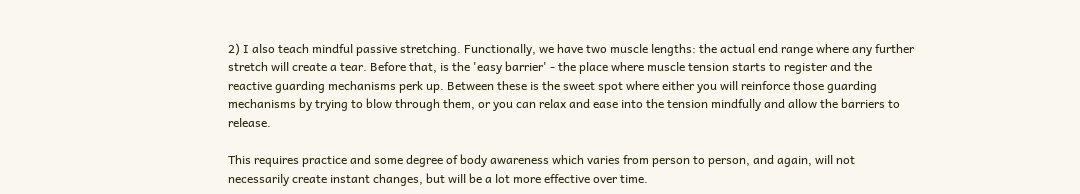2) I also teach mindful passive stretching. Functionally, we have two muscle lengths: the actual end range where any further stretch will create a tear. Before that, is the 'easy barrier' - the place where muscle tension starts to register and the reactive guarding mechanisms perk up. Between these is the sweet spot where either you will reinforce those guarding mechanisms by trying to blow through them, or you can relax and ease into the tension mindfully and allow the barriers to release.

This requires practice and some degree of body awareness which varies from person to person, and again, will not necessarily create instant changes, but will be a lot more effective over time.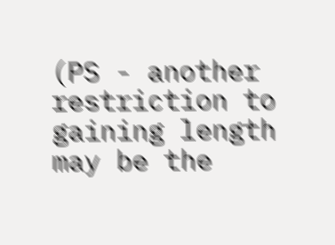(PS - another restriction to gaining length may be the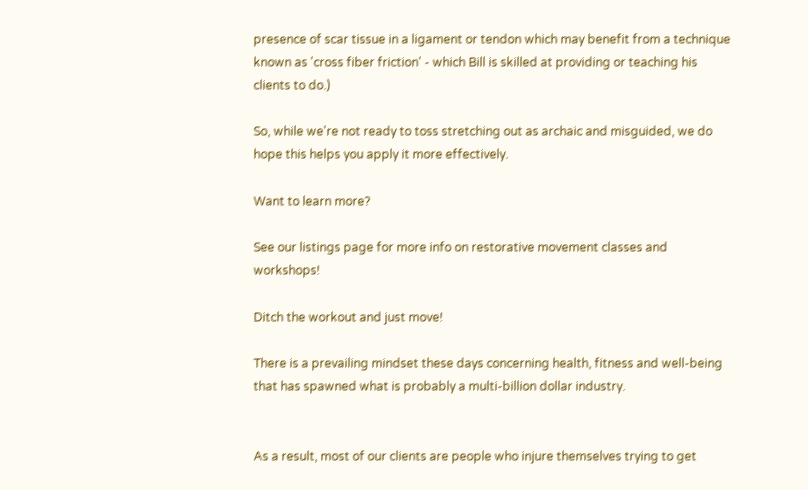presence of scar tissue in a ligament or tendon which may benefit from a technique known as 'cross fiber friction' - which Bill is skilled at providing or teaching his clients to do.)

So, while we're not ready to toss stretching out as archaic and misguided, we do hope this helps you apply it more effectively.

Want to learn more?

See our listings page for more info on restorative movement classes and workshops!

Ditch the workout and just move!

There is a prevailing mindset these days concerning health, fitness and well-being that has spawned what is probably a multi-billion dollar industry.


As a result, most of our clients are people who injure themselves trying to get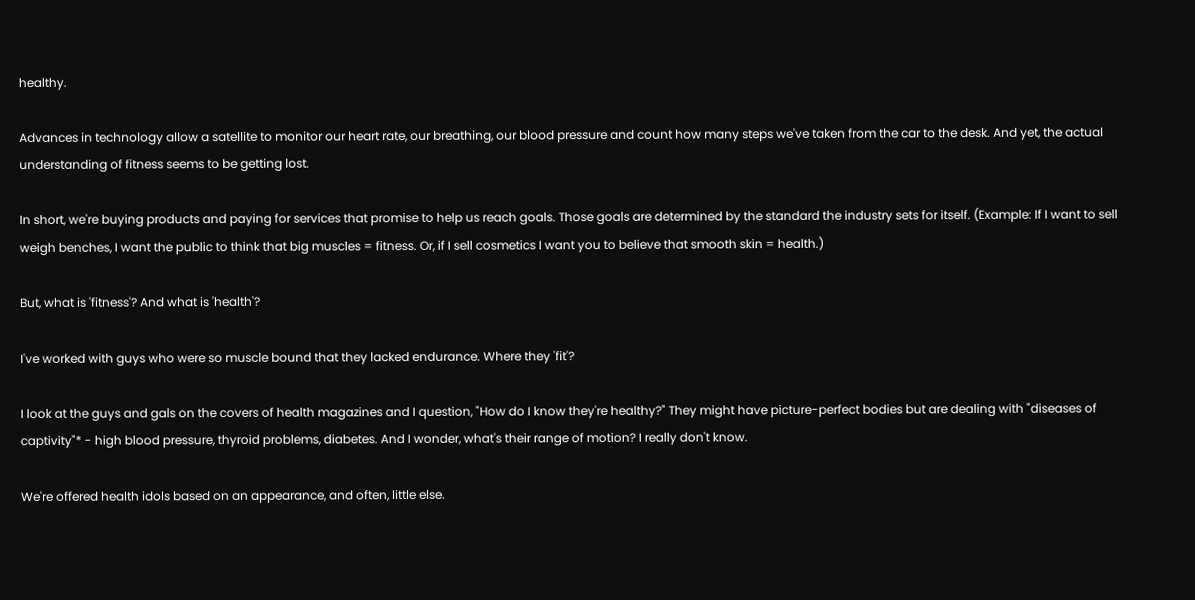healthy.

Advances in technology allow a satellite to monitor our heart rate, our breathing, our blood pressure and count how many steps we've taken from the car to the desk. And yet, the actual understanding of fitness seems to be getting lost.

In short, we're buying products and paying for services that promise to help us reach goals. Those goals are determined by the standard the industry sets for itself. (Example: If I want to sell weigh benches, I want the public to think that big muscles = fitness. Or, if I sell cosmetics I want you to believe that smooth skin = health.)

But, what is 'fitness'? And what is 'health'?

I've worked with guys who were so muscle bound that they lacked endurance. Where they 'fit'?

I look at the guys and gals on the covers of health magazines and I question, "How do I know they're healthy?" They might have picture-perfect bodies but are dealing with "diseases of captivity"* - high blood pressure, thyroid problems, diabetes. And I wonder, what's their range of motion? I really don't know.

We're offered health idols based on an appearance, and often, little else.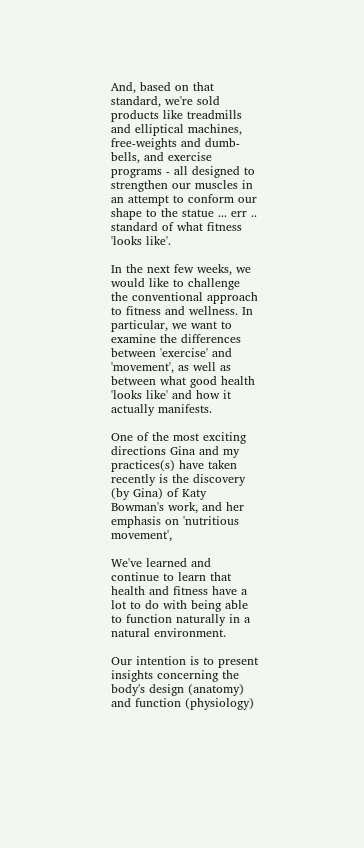And, based on that standard, we're sold products like treadmills and elliptical machines, free-weights and dumb-bells, and exercise programs - all designed to strengthen our muscles in an attempt to conform our shape to the statue ... err .. standard of what fitness 'looks like'.

In the next few weeks, we would like to challenge the conventional approach to fitness and wellness. In particular, we want to examine the differences between 'exercise' and 'movement', as well as between what good health 'looks like' and how it actually manifests.

One of the most exciting directions Gina and my practices(s) have taken recently is the discovery (by Gina) of Katy Bowman's work, and her emphasis on 'nutritious movement',

We've learned and continue to learn that health and fitness have a lot to do with being able to function naturally in a natural environment.

Our intention is to present insights concerning the body's design (anatomy) and function (physiology)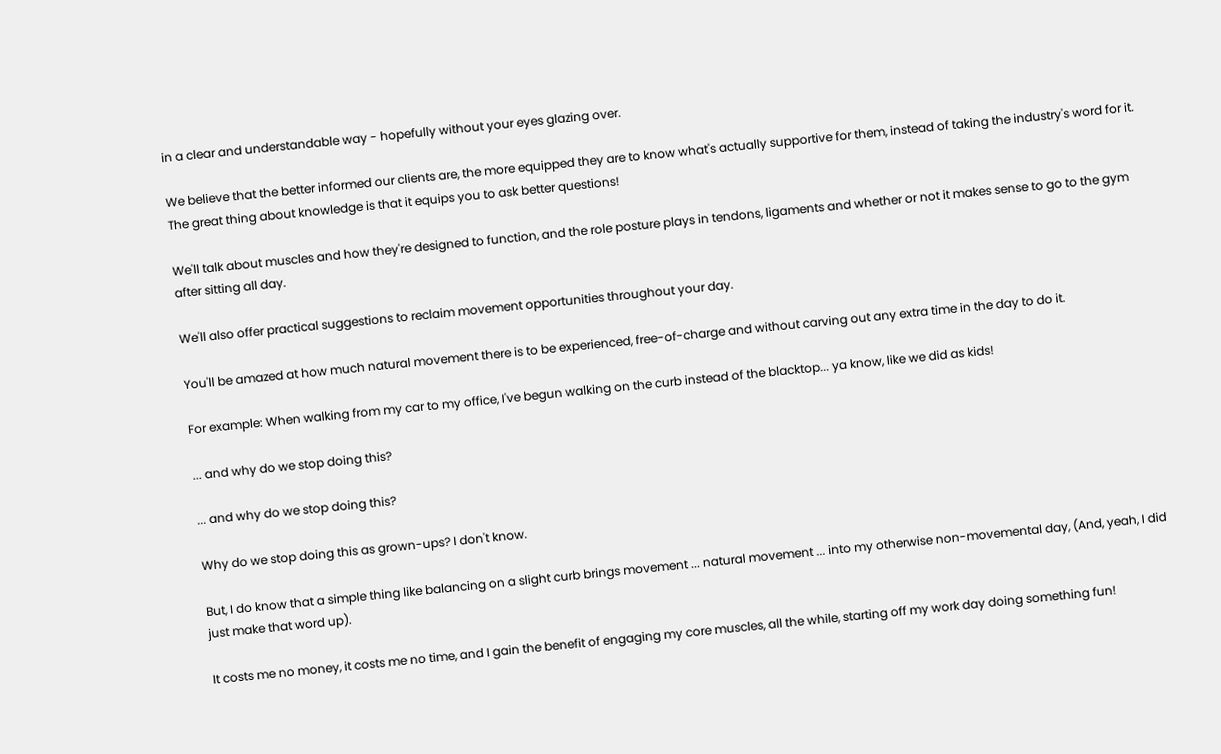in a clear and understandable way - hopefully without your eyes glazing over.

We believe that the better informed our clients are, the more equipped they are to know what's actually supportive for them, instead of taking the industry's word for it. The great thing about knowledge is that it equips you to ask better questions!

We'll talk about muscles and how they're designed to function, and the role posture plays in tendons, ligaments and whether or not it makes sense to go to the gym after sitting all day.

We'll also offer practical suggestions to reclaim movement opportunities throughout your day.

You'll be amazed at how much natural movement there is to be experienced, free-of-charge and without carving out any extra time in the day to do it.

For example: When walking from my car to my office, I've begun walking on the curb instead of the blacktop... ya know, like we did as kids!

... and why do we stop doing this?

... and why do we stop doing this?

Why do we stop doing this as grown-ups? I don't know.

But, I do know that a simple thing like balancing on a slight curb brings movement ... natural movement ... into my otherwise non-movemental day, (And, yeah, I did just make that word up).

It costs me no money, it costs me no time, and I gain the benefit of engaging my core muscles, all the while, starting off my work day doing something fun!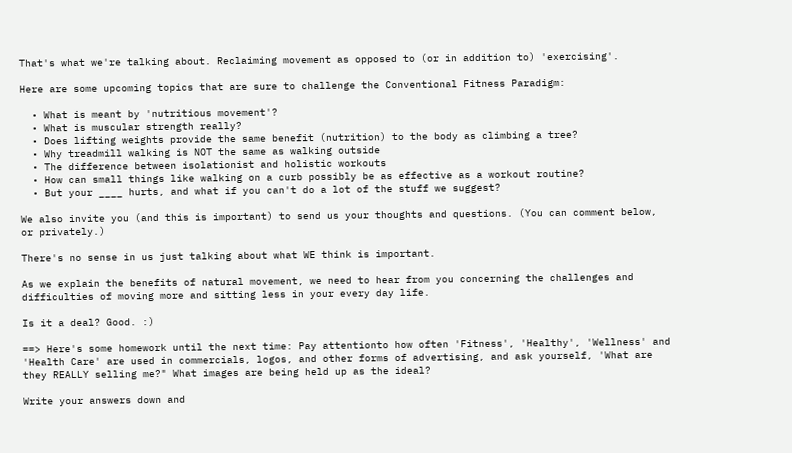That's what we're talking about. Reclaiming movement as opposed to (or in addition to) 'exercising'.

Here are some upcoming topics that are sure to challenge the Conventional Fitness Paradigm:

  • What is meant by 'nutritious movement'?
  • What is muscular strength really?
  • Does lifting weights provide the same benefit (nutrition) to the body as climbing a tree?
  • Why treadmill walking is NOT the same as walking outside
  • The difference between isolationist and holistic workouts
  • How can small things like walking on a curb possibly be as effective as a workout routine?
  • But your ____ hurts, and what if you can't do a lot of the stuff we suggest?

We also invite you (and this is important) to send us your thoughts and questions. (You can comment below, or privately.)

There's no sense in us just talking about what WE think is important.

As we explain the benefits of natural movement, we need to hear from you concerning the challenges and difficulties of moving more and sitting less in your every day life.

Is it a deal? Good. :)

==> Here's some homework until the next time: Pay attentionto how often 'Fitness', 'Healthy', 'Wellness' and 'Health Care' are used in commercials, logos, and other forms of advertising, and ask yourself, 'What are they REALLY selling me?" What images are being held up as the ideal?

Write your answers down and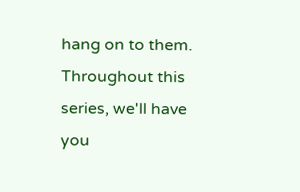hang on to them. Throughout this series, we'll have you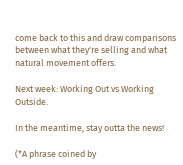come back to this and draw comparisons between what they're selling and what natural movement offers.

Next week: Working Out vs Working Outside.

In the meantime, stay outta the news!

(*A phrase coined by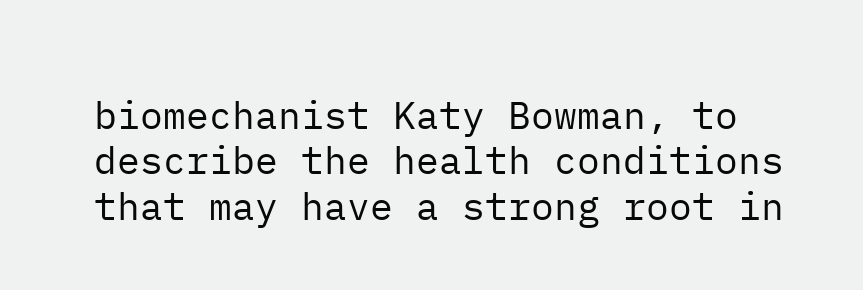biomechanist Katy Bowman, to describe the health conditions that may have a strong root in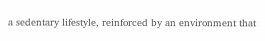a sedentary lifestyle, reinforced by an environment that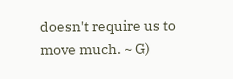doesn't require us to move much. ~ G)